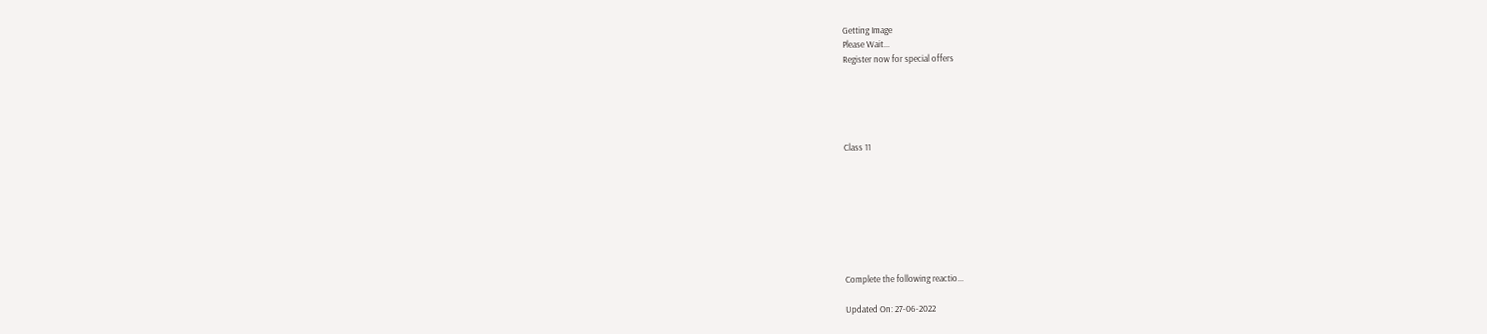Getting Image
Please Wait...
Register now for special offers





Class 11








Complete the following reactio...

Updated On: 27-06-2022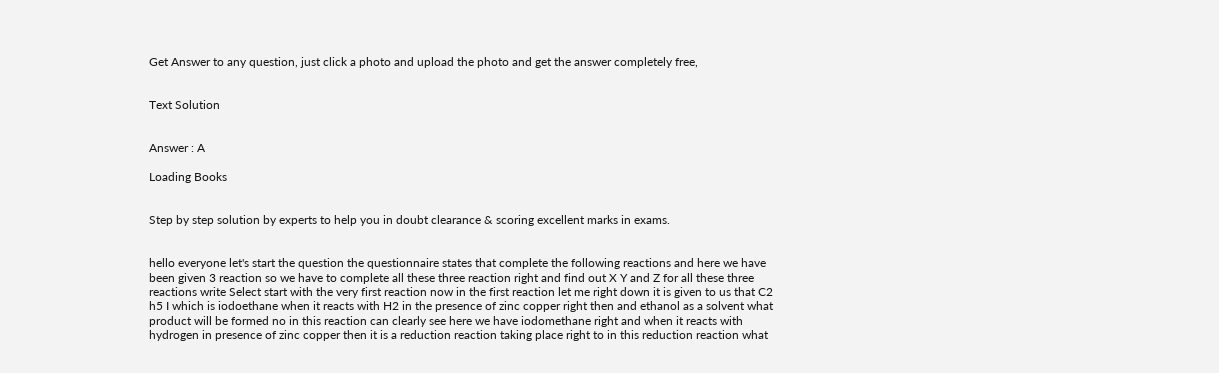Get Answer to any question, just click a photo and upload the photo and get the answer completely free,


Text Solution


Answer : A

Loading Books


Step by step solution by experts to help you in doubt clearance & scoring excellent marks in exams.


hello everyone let's start the question the questionnaire states that complete the following reactions and here we have been given 3 reaction so we have to complete all these three reaction right and find out X Y and Z for all these three reactions write Select start with the very first reaction now in the first reaction let me right down it is given to us that C2 h5 I which is iodoethane when it reacts with H2 in the presence of zinc copper right then and ethanol as a solvent what product will be formed no in this reaction can clearly see here we have iodomethane right and when it reacts with hydrogen in presence of zinc copper then it is a reduction reaction taking place right to in this reduction reaction what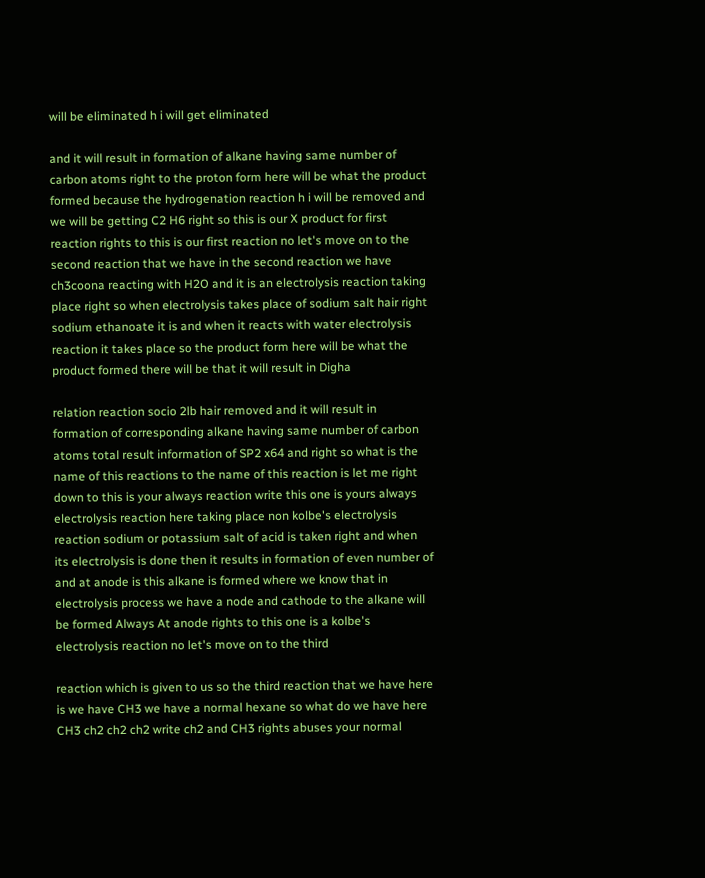will be eliminated h i will get eliminated

and it will result in formation of alkane having same number of carbon atoms right to the proton form here will be what the product formed because the hydrogenation reaction h i will be removed and we will be getting C2 H6 right so this is our X product for first reaction rights to this is our first reaction no let's move on to the second reaction that we have in the second reaction we have ch3coona reacting with H2O and it is an electrolysis reaction taking place right so when electrolysis takes place of sodium salt hair right sodium ethanoate it is and when it reacts with water electrolysis reaction it takes place so the product form here will be what the product formed there will be that it will result in Digha

relation reaction socio 2lb hair removed and it will result in formation of corresponding alkane having same number of carbon atoms total result information of SP2 x64 and right so what is the name of this reactions to the name of this reaction is let me right down to this is your always reaction write this one is yours always electrolysis reaction here taking place non kolbe's electrolysis reaction sodium or potassium salt of acid is taken right and when its electrolysis is done then it results in formation of even number of and at anode is this alkane is formed where we know that in electrolysis process we have a node and cathode to the alkane will be formed Always At anode rights to this one is a kolbe's electrolysis reaction no let's move on to the third

reaction which is given to us so the third reaction that we have here is we have CH3 we have a normal hexane so what do we have here CH3 ch2 ch2 ch2 write ch2 and CH3 rights abuses your normal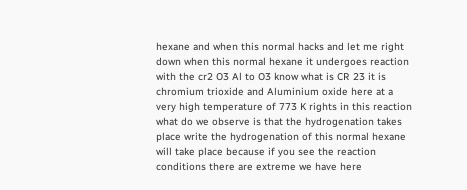hexane and when this normal hacks and let me right down when this normal hexane it undergoes reaction with the cr2 O3 Al to O3 know what is CR 23 it is chromium trioxide and Aluminium oxide here at a very high temperature of 773 K rights in this reaction what do we observe is that the hydrogenation takes place write the hydrogenation of this normal hexane will take place because if you see the reaction conditions there are extreme we have here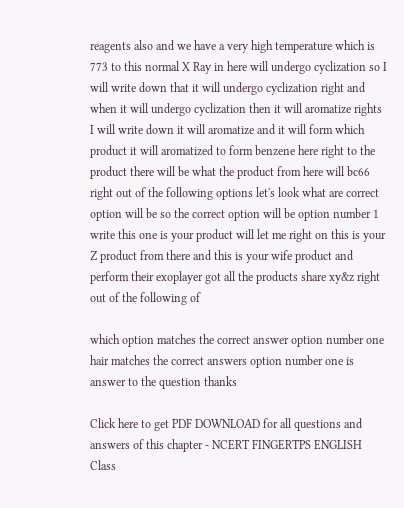reagents also and we have a very high temperature which is 773 to this normal X Ray in here will undergo cyclization so I will write down that it will undergo cyclization right and when it will undergo cyclization then it will aromatize rights I will write down it will aromatize and it will form which product it will aromatized to form benzene here right to the product there will be what the product from here will bc66 right out of the following options let's look what are correct option will be so the correct option will be option number 1 write this one is your product will let me right on this is your Z product from there and this is your wife product and perform their exoplayer got all the products share xy&z right out of the following of

which option matches the correct answer option number one hair matches the correct answers option number one is answer to the question thanks

Click here to get PDF DOWNLOAD for all questions and answers of this chapter - NCERT FINGERTPS ENGLISH Class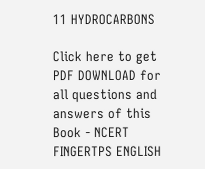11 HYDROCARBONS

Click here to get PDF DOWNLOAD for all questions and answers of this Book - NCERT FINGERTPS ENGLISH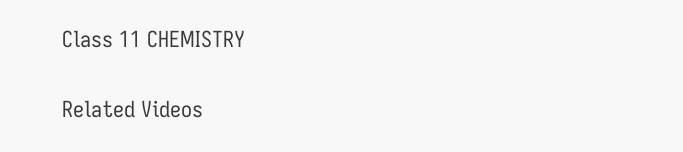Class 11 CHEMISTRY

Related Videos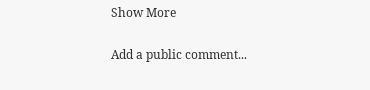Show More

Add a public comment...